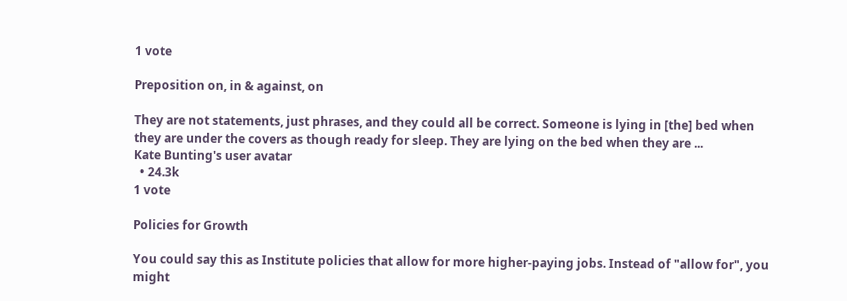1 vote

Preposition on, in & against, on

They are not statements, just phrases, and they could all be correct. Someone is lying in [the] bed when they are under the covers as though ready for sleep. They are lying on the bed when they are ...
Kate Bunting's user avatar
  • 24.3k
1 vote

Policies for Growth

You could say this as Institute policies that allow for more higher-paying jobs. Instead of "allow for", you might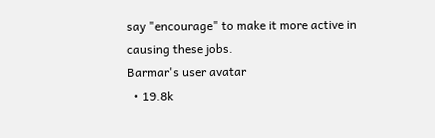say "encourage" to make it more active in causing these jobs.
Barmar's user avatar
  • 19.8k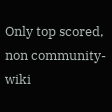Only top scored, non community-wiki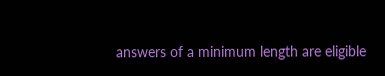answers of a minimum length are eligible